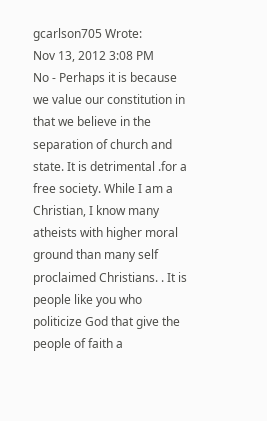gcarlson705 Wrote:
Nov 13, 2012 3:08 PM
No - Perhaps it is because we value our constitution in that we believe in the separation of church and state. It is detrimental .for a free society. While I am a Christian, I know many atheists with higher moral ground than many self proclaimed Christians. . It is people like you who politicize God that give the people of faith a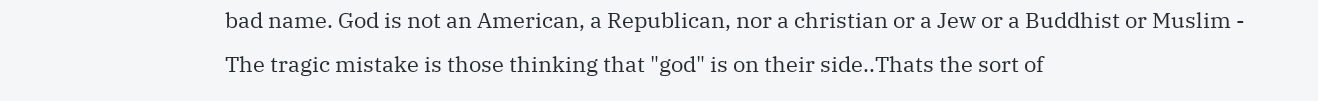bad name. God is not an American, a Republican, nor a christian or a Jew or a Buddhist or Muslim - The tragic mistake is those thinking that "god" is on their side..Thats the sort of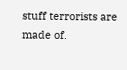stuff terrorists are made of.